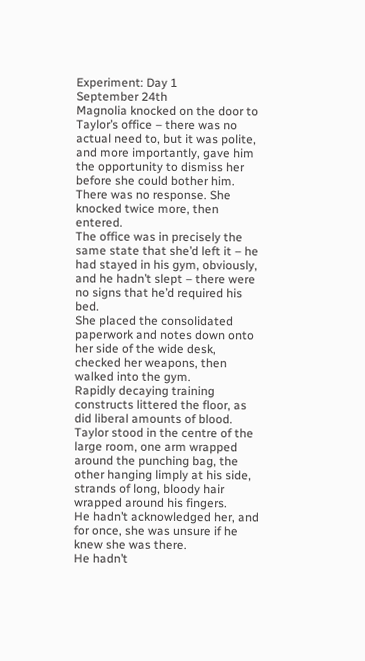Experiment: Day 1
September 24th
Magnolia knocked on the door to Taylor’s office – there was no actual need to, but it was polite, and more importantly, gave him the opportunity to dismiss her before she could bother him. There was no response. She knocked twice more, then entered.
The office was in precisely the same state that she’d left it – he had stayed in his gym, obviously, and he hadn’t slept – there were no signs that he’d required his bed.
She placed the consolidated paperwork and notes down onto her side of the wide desk, checked her weapons, then walked into the gym.
Rapidly decaying training constructs littered the floor, as did liberal amounts of blood.
Taylor stood in the centre of the large room, one arm wrapped around the punching bag, the other hanging limply at his side, strands of long, bloody hair wrapped around his fingers.
He hadn’t acknowledged her, and for once, she was unsure if he knew she was there.
He hadn’t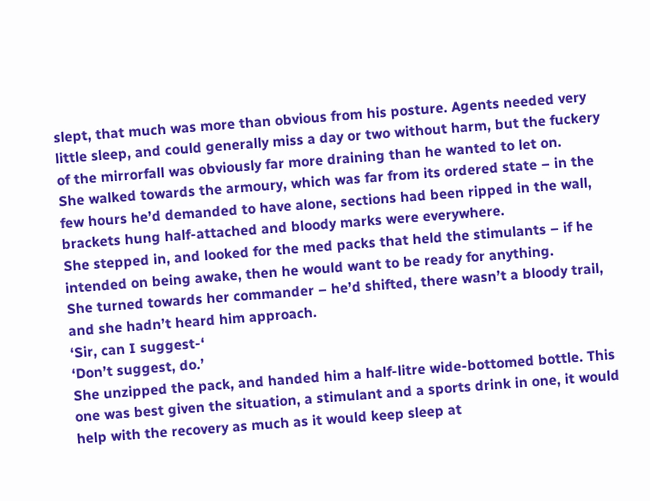slept, that much was more than obvious from his posture. Agents needed very little sleep, and could generally miss a day or two without harm, but the fuckery of the mirrorfall was obviously far more draining than he wanted to let on.
She walked towards the armoury, which was far from its ordered state – in the few hours he’d demanded to have alone, sections had been ripped in the wall, brackets hung half-attached and bloody marks were everywhere.
She stepped in, and looked for the med packs that held the stimulants – if he intended on being awake, then he would want to be ready for anything.
She turned towards her commander – he’d shifted, there wasn’t a bloody trail, and she hadn’t heard him approach.
‘Sir, can I suggest-‘
‘Don’t suggest, do.’
She unzipped the pack, and handed him a half-litre wide-bottomed bottle. This one was best given the situation, a stimulant and a sports drink in one, it would help with the recovery as much as it would keep sleep at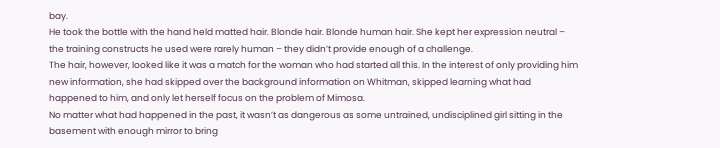bay.
He took the bottle with the hand held matted hair. Blonde hair. Blonde human hair. She kept her expression neutral – the training constructs he used were rarely human – they didn’t provide enough of a challenge.
The hair, however, looked like it was a match for the woman who had started all this. In the interest of only providing him new information, she had skipped over the background information on Whitman, skipped learning what had happened to him, and only let herself focus on the problem of Mimosa.
No matter what had happened in the past, it wasn’t as dangerous as some untrained, undisciplined girl sitting in the basement with enough mirror to bring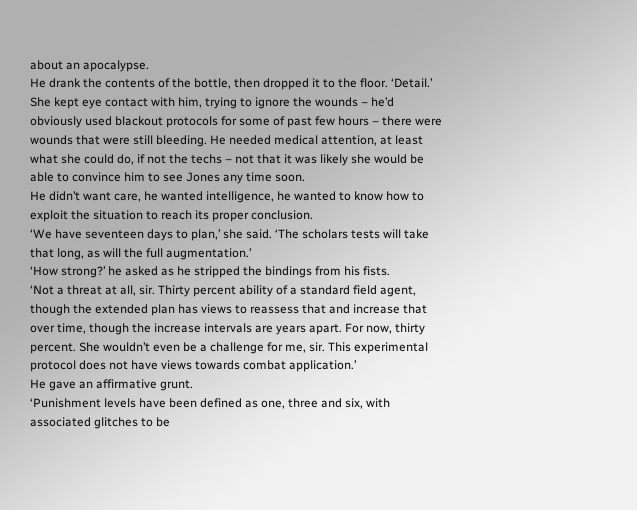about an apocalypse.
He drank the contents of the bottle, then dropped it to the floor. ‘Detail.’
She kept eye contact with him, trying to ignore the wounds – he’d obviously used blackout protocols for some of past few hours – there were wounds that were still bleeding. He needed medical attention, at least what she could do, if not the techs – not that it was likely she would be able to convince him to see Jones any time soon.
He didn’t want care, he wanted intelligence, he wanted to know how to exploit the situation to reach its proper conclusion.
‘We have seventeen days to plan,’ she said. ‘The scholars tests will take that long, as will the full augmentation.’
‘How strong?’ he asked as he stripped the bindings from his fists.
‘Not a threat at all, sir. Thirty percent ability of a standard field agent, though the extended plan has views to reassess that and increase that over time, though the increase intervals are years apart. For now, thirty percent. She wouldn’t even be a challenge for me, sir. This experimental protocol does not have views towards combat application.’
He gave an affirmative grunt.
‘Punishment levels have been defined as one, three and six, with associated glitches to be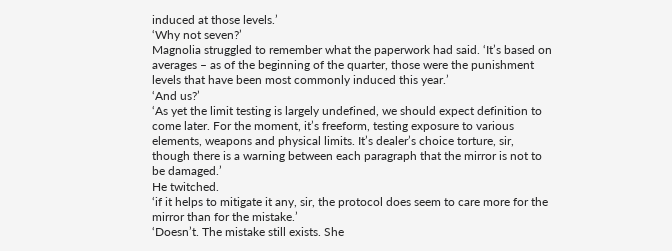induced at those levels.’
‘Why not seven?’
Magnolia struggled to remember what the paperwork had said. ‘It’s based on averages – as of the beginning of the quarter, those were the punishment levels that have been most commonly induced this year.’
‘And us?’
‘As yet the limit testing is largely undefined, we should expect definition to come later. For the moment, it’s freeform, testing exposure to various elements, weapons and physical limits. It’s dealer’s choice torture, sir, though there is a warning between each paragraph that the mirror is not to be damaged.’
He twitched.
‘if it helps to mitigate it any, sir, the protocol does seem to care more for the mirror than for the mistake.’
‘Doesn’t. The mistake still exists. She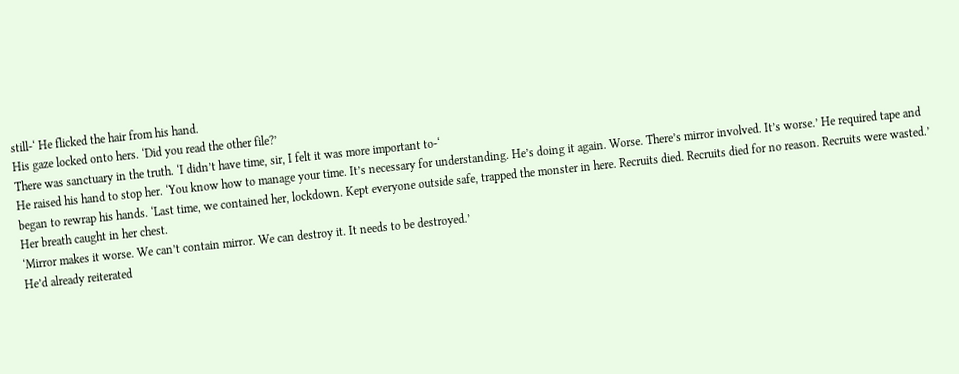still-‘ He flicked the hair from his hand.
His gaze locked onto hers. ‘Did you read the other file?’
There was sanctuary in the truth. ‘I didn’t have time, sir, I felt it was more important to-‘
He raised his hand to stop her. ‘You know how to manage your time. It’s necessary for understanding. He’s doing it again. Worse. There’s mirror involved. It’s worse.’ He required tape and began to rewrap his hands. ‘Last time, we contained her, lockdown. Kept everyone outside safe, trapped the monster in here. Recruits died. Recruits died for no reason. Recruits were wasted.’
Her breath caught in her chest.
‘Mirror makes it worse. We can’t contain mirror. We can destroy it. It needs to be destroyed.’
He’d already reiterated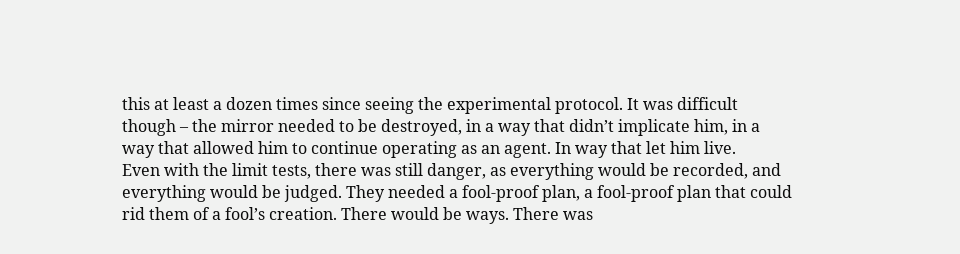this at least a dozen times since seeing the experimental protocol. It was difficult though – the mirror needed to be destroyed, in a way that didn’t implicate him, in a way that allowed him to continue operating as an agent. In way that let him live.
Even with the limit tests, there was still danger, as everything would be recorded, and everything would be judged. They needed a fool-proof plan, a fool-proof plan that could rid them of a fool’s creation. There would be ways. There was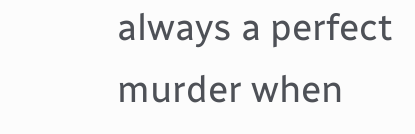always a perfect murder when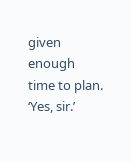given enough time to plan.
‘Yes, sir.’